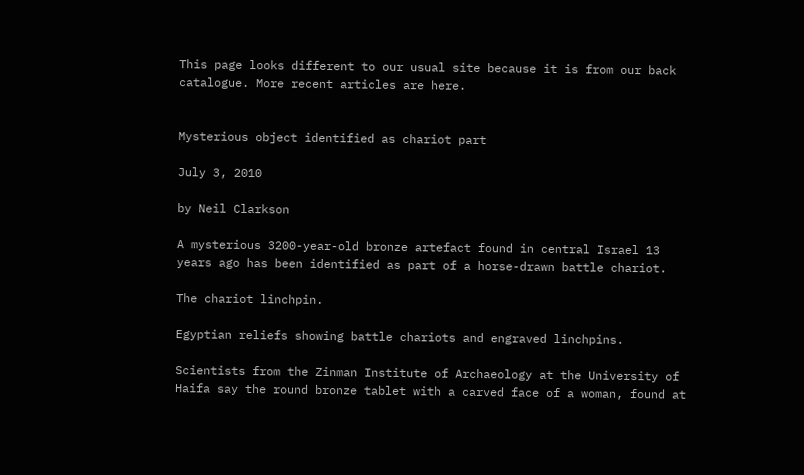This page looks different to our usual site because it is from our back catalogue. More recent articles are here.


Mysterious object identified as chariot part

July 3, 2010

by Neil Clarkson

A mysterious 3200-year-old bronze artefact found in central Israel 13 years ago has been identified as part of a horse-drawn battle chariot.

The chariot linchpin.

Egyptian reliefs showing battle chariots and engraved linchpins.

Scientists from the Zinman Institute of Archaeology at the University of Haifa say the round bronze tablet with a carved face of a woman, found at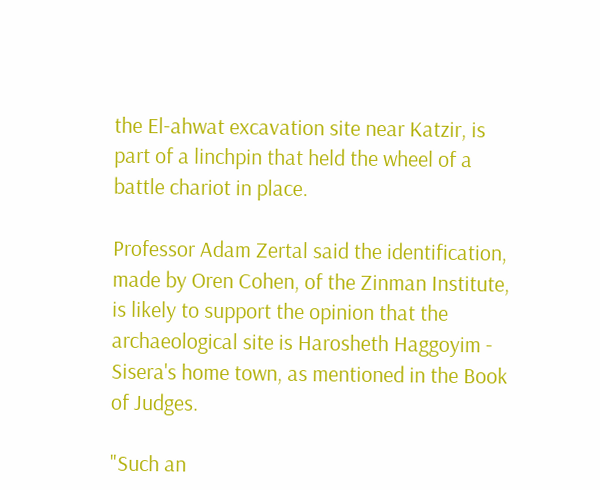the El-ahwat excavation site near Katzir, is part of a linchpin that held the wheel of a battle chariot in place.

Professor Adam Zertal said the identification, made by Oren Cohen, of the Zinman Institute, is likely to support the opinion that the archaeological site is Harosheth Haggoyim - Sisera's home town, as mentioned in the Book of Judges.

"Such an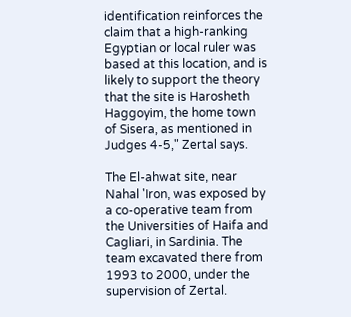identification reinforces the claim that a high-ranking Egyptian or local ruler was based at this location, and is likely to support the theory that the site is Harosheth Haggoyim, the home town of Sisera, as mentioned in Judges 4-5," Zertal says.

The El-ahwat site, near Nahal 'Iron, was exposed by a co-operative team from the Universities of Haifa and Cagliari, in Sardinia. The team excavated there from 1993 to 2000, under the supervision of Zertal.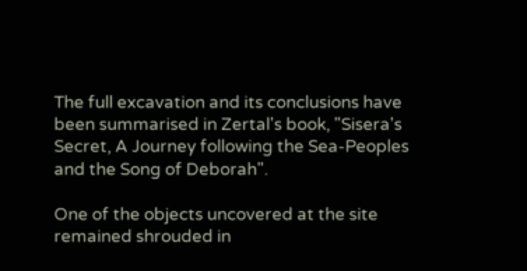The full excavation and its conclusions have been summarised in Zertal's book, "Sisera's Secret, A Journey following the Sea-Peoples and the Song of Deborah".

One of the objects uncovered at the site remained shrouded in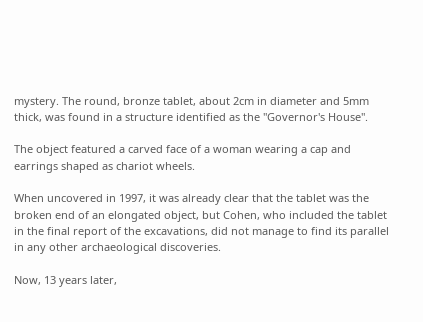mystery. The round, bronze tablet, about 2cm in diameter and 5mm thick, was found in a structure identified as the "Governor's House".

The object featured a carved face of a woman wearing a cap and earrings shaped as chariot wheels.

When uncovered in 1997, it was already clear that the tablet was the broken end of an elongated object, but Cohen, who included the tablet in the final report of the excavations, did not manage to find its parallel in any other archaeological discoveries.

Now, 13 years later,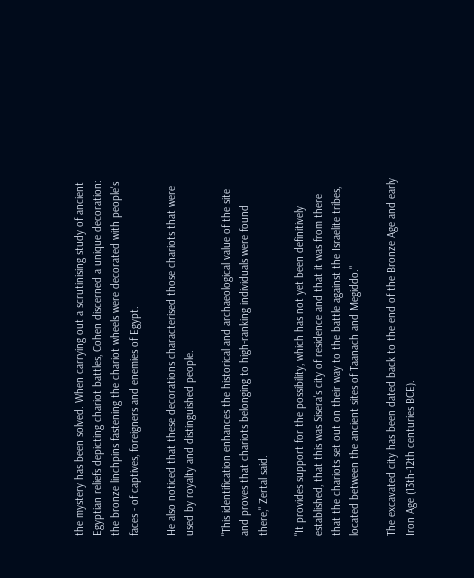the mystery has been solved. When carrying out a scrutinising study of ancient Egyptian reliefs depicting chariot battles, Cohen discerned a unique decoration: the bronze linchpins fastening the chariot wheels were decorated with people's faces - of captives, foreigners and enemies of Egypt.

He also noticed that these decorations characterised those chariots that were used by royalty and distinguished people.

"This identification enhances the historical and archaeological value of the site and proves that chariots belonging to high-ranking individuals were found there," Zertal said.

"It provides support for the possibility, which has not yet been definitively established, that this was Sisera's city of residence and that it was from there that the chariots set out on their way to the battle against the Israelite tribes, located between the ancient sites of Taanach and Megiddo."

The excavated city has been dated back to the end of the Bronze Age and early Iron Age (13th-12th centuries BCE).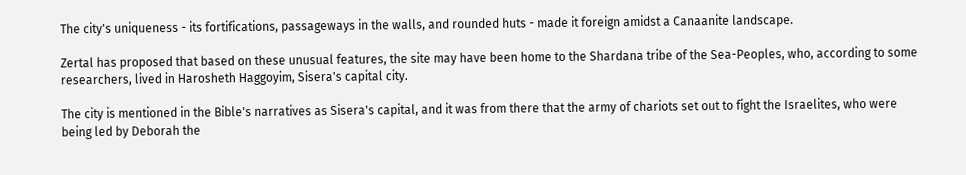The city's uniqueness - its fortifications, passageways in the walls, and rounded huts - made it foreign amidst a Canaanite landscape.

Zertal has proposed that based on these unusual features, the site may have been home to the Shardana tribe of the Sea-Peoples, who, according to some researchers, lived in Harosheth Haggoyim, Sisera's capital city.

The city is mentioned in the Bible's narratives as Sisera's capital, and it was from there that the army of chariots set out to fight the Israelites, who were being led by Deborah the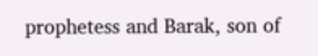prophetess and Barak, son of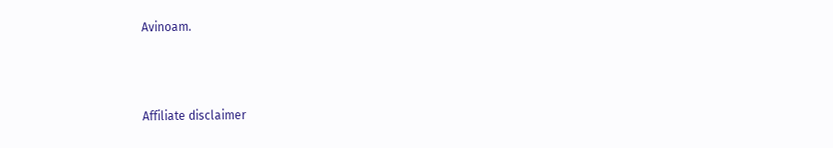Avinoam.



Affiliate disclaimer